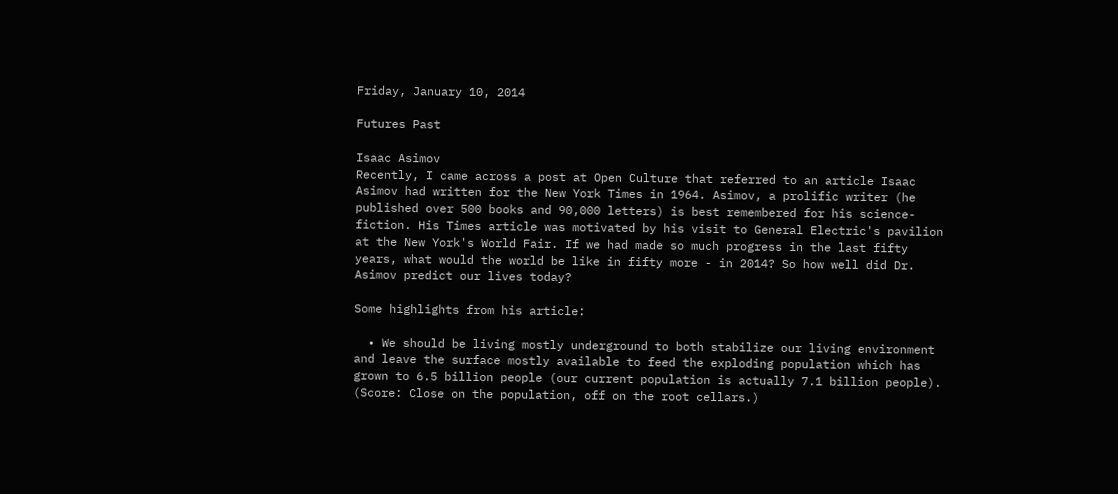Friday, January 10, 2014

Futures Past

Isaac Asimov
Recently, I came across a post at Open Culture that referred to an article Isaac Asimov had written for the New York Times in 1964. Asimov, a prolific writer (he published over 500 books and 90,000 letters) is best remembered for his science-fiction. His Times article was motivated by his visit to General Electric's pavilion at the New York's World Fair. If we had made so much progress in the last fifty years, what would the world be like in fifty more - in 2014? So how well did Dr. Asimov predict our lives today?

Some highlights from his article:

  • We should be living mostly underground to both stabilize our living environment and leave the surface mostly available to feed the exploding population which has grown to 6.5 billion people (our current population is actually 7.1 billion people).  (Score: Close on the population, off on the root cellars.)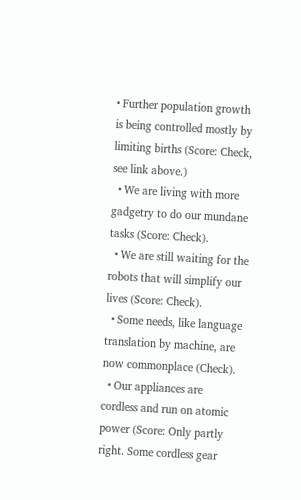• Further population growth is being controlled mostly by limiting births (Score: Check, see link above.)
  • We are living with more gadgetry to do our mundane tasks (Score: Check).
  • We are still waiting for the robots that will simplify our lives (Score: Check).
  • Some needs, like language translation by machine, are now commonplace (Check).
  • Our appliances are cordless and run on atomic power (Score: Only partly right. Some cordless gear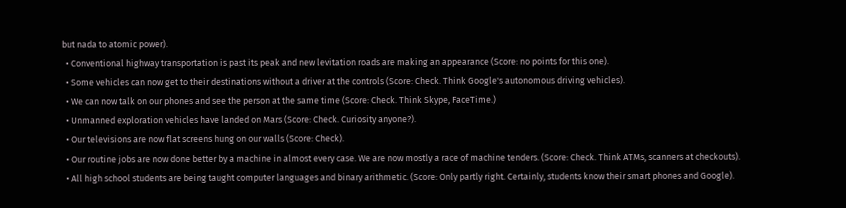but nada to atomic power).
  • Conventional highway transportation is past its peak and new levitation roads are making an appearance (Score: no points for this one).
  • Some vehicles can now get to their destinations without a driver at the controls (Score: Check. Think Google's autonomous driving vehicles).
  • We can now talk on our phones and see the person at the same time (Score: Check. Think Skype, FaceTime.)
  • Unmanned exploration vehicles have landed on Mars (Score: Check. Curiosity anyone?).
  • Our televisions are now flat screens hung on our walls (Score: Check).
  • Our routine jobs are now done better by a machine in almost every case. We are now mostly a race of machine tenders. (Score: Check. Think ATMs, scanners at checkouts).
  • All high school students are being taught computer languages and binary arithmetic. (Score: Only partly right. Certainly, students know their smart phones and Google).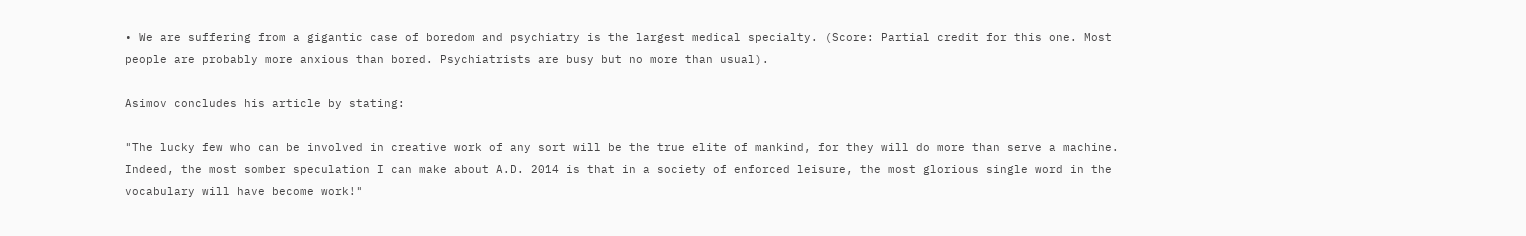• We are suffering from a gigantic case of boredom and psychiatry is the largest medical specialty. (Score: Partial credit for this one. Most people are probably more anxious than bored. Psychiatrists are busy but no more than usual).

Asimov concludes his article by stating:

"The lucky few who can be involved in creative work of any sort will be the true elite of mankind, for they will do more than serve a machine. Indeed, the most somber speculation I can make about A.D. 2014 is that in a society of enforced leisure, the most glorious single word in the vocabulary will have become work!"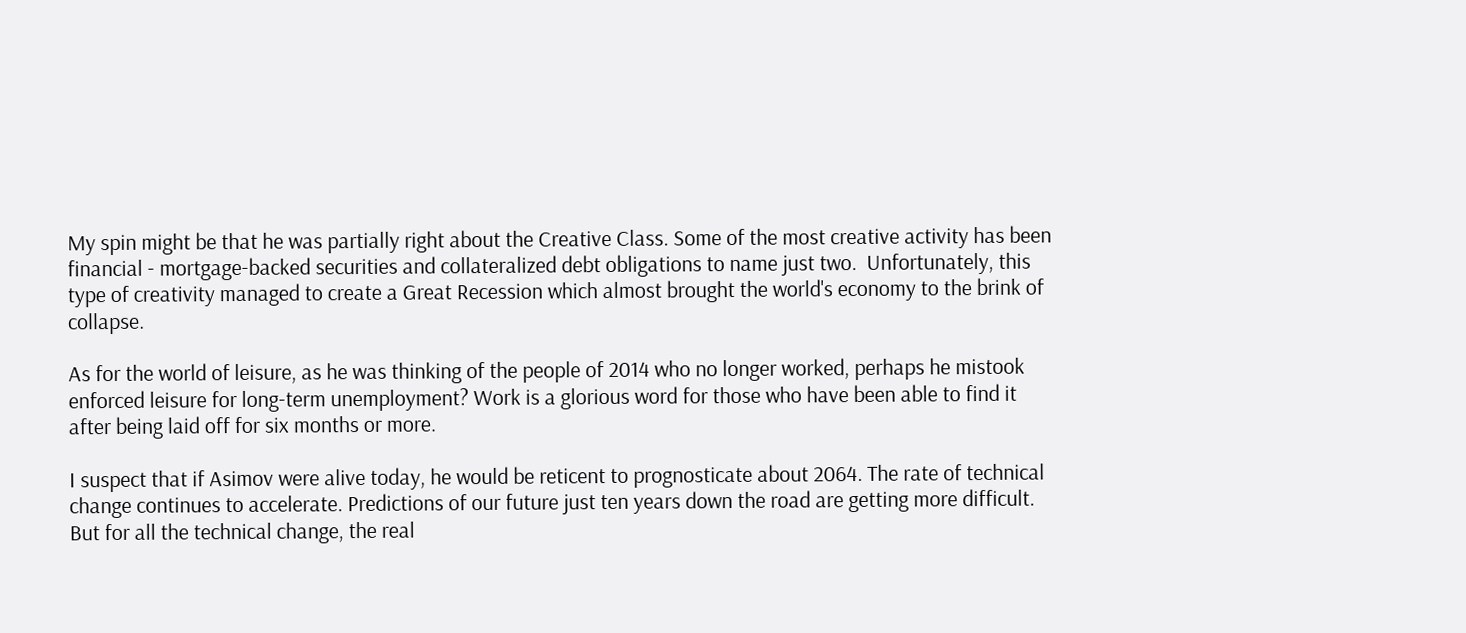My spin might be that he was partially right about the Creative Class. Some of the most creative activity has been financial - mortgage-backed securities and collateralized debt obligations to name just two.  Unfortunately, this type of creativity managed to create a Great Recession which almost brought the world's economy to the brink of collapse.

As for the world of leisure, as he was thinking of the people of 2014 who no longer worked, perhaps he mistook enforced leisure for long-term unemployment? Work is a glorious word for those who have been able to find it after being laid off for six months or more.

I suspect that if Asimov were alive today, he would be reticent to prognosticate about 2064. The rate of technical change continues to accelerate. Predictions of our future just ten years down the road are getting more difficult.  But for all the technical change, the real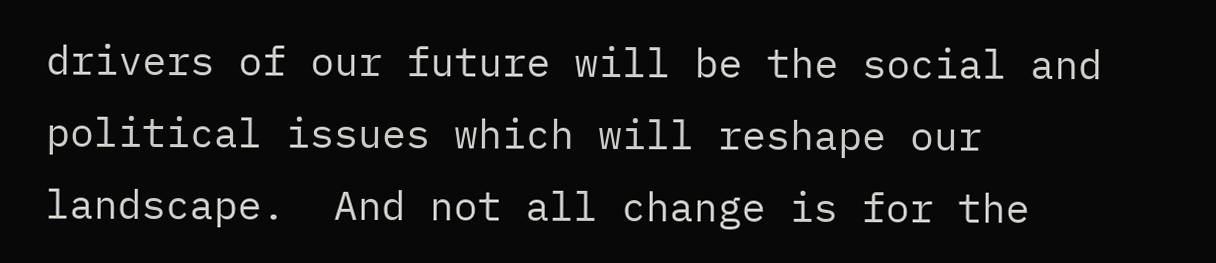drivers of our future will be the social and political issues which will reshape our landscape.  And not all change is for the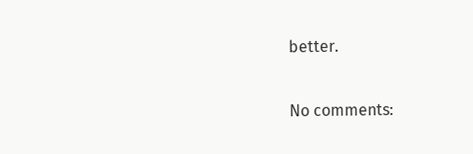better.

No comments: